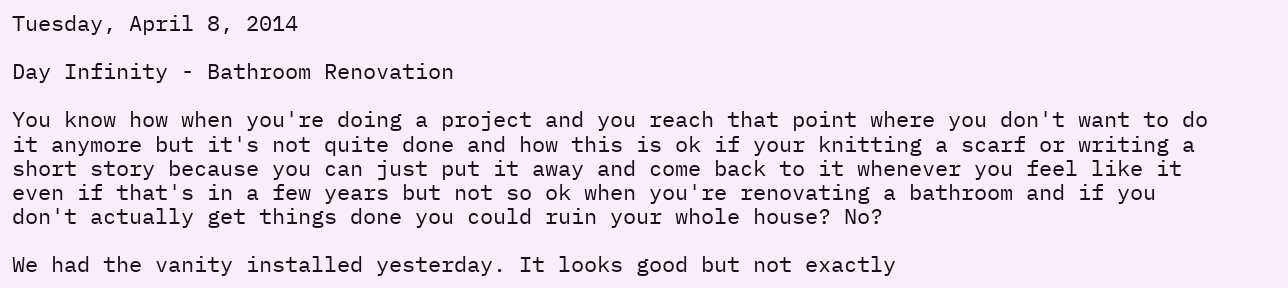Tuesday, April 8, 2014

Day Infinity - Bathroom Renovation

You know how when you're doing a project and you reach that point where you don't want to do it anymore but it's not quite done and how this is ok if your knitting a scarf or writing a short story because you can just put it away and come back to it whenever you feel like it even if that's in a few years but not so ok when you're renovating a bathroom and if you don't actually get things done you could ruin your whole house? No?

We had the vanity installed yesterday. It looks good but not exactly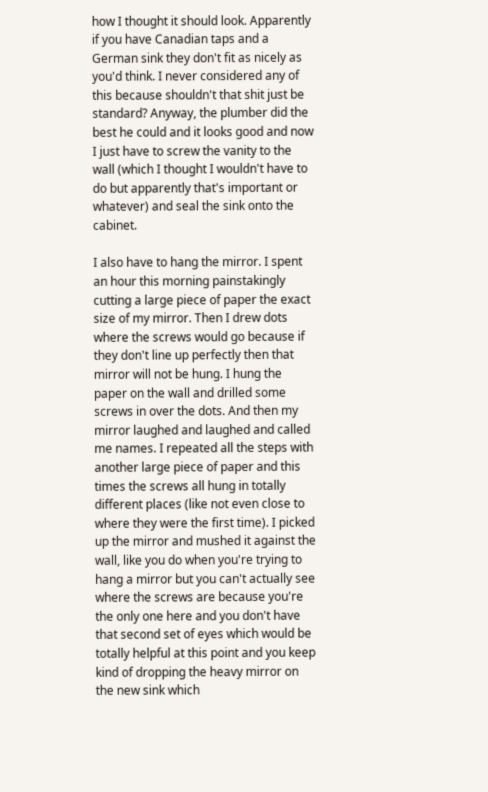how I thought it should look. Apparently if you have Canadian taps and a German sink they don't fit as nicely as you'd think. I never considered any of this because shouldn't that shit just be standard? Anyway, the plumber did the best he could and it looks good and now I just have to screw the vanity to the wall (which I thought I wouldn't have to do but apparently that's important or whatever) and seal the sink onto the cabinet.

I also have to hang the mirror. I spent an hour this morning painstakingly cutting a large piece of paper the exact size of my mirror. Then I drew dots where the screws would go because if they don't line up perfectly then that mirror will not be hung. I hung the paper on the wall and drilled some screws in over the dots. And then my mirror laughed and laughed and called me names. I repeated all the steps with another large piece of paper and this times the screws all hung in totally different places (like not even close to where they were the first time). I picked up the mirror and mushed it against the wall, like you do when you're trying to hang a mirror but you can't actually see where the screws are because you're the only one here and you don't have that second set of eyes which would be totally helpful at this point and you keep kind of dropping the heavy mirror on the new sink which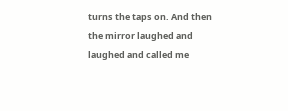turns the taps on. And then the mirror laughed and laughed and called me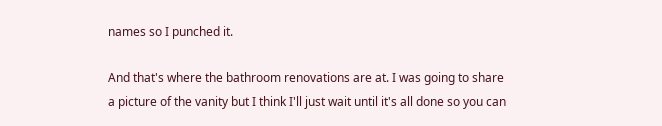names so I punched it.

And that's where the bathroom renovations are at. I was going to share a picture of the vanity but I think I'll just wait until it's all done so you can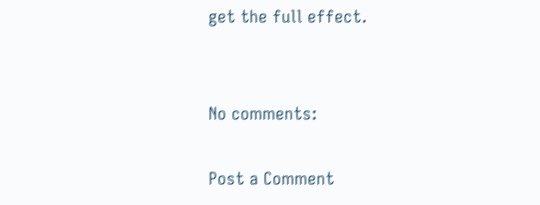get the full effect.


No comments:

Post a Comment